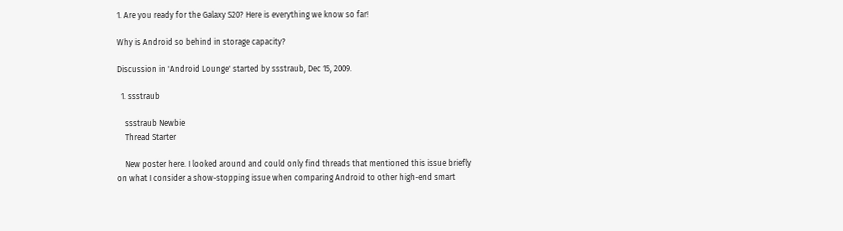1. Are you ready for the Galaxy S20? Here is everything we know so far!

Why is Android so behind in storage capacity?

Discussion in 'Android Lounge' started by ssstraub, Dec 15, 2009.

  1. ssstraub

    ssstraub Newbie
    Thread Starter

    New poster here. I looked around and could only find threads that mentioned this issue briefly on what I consider a show-stopping issue when comparing Android to other high-end smart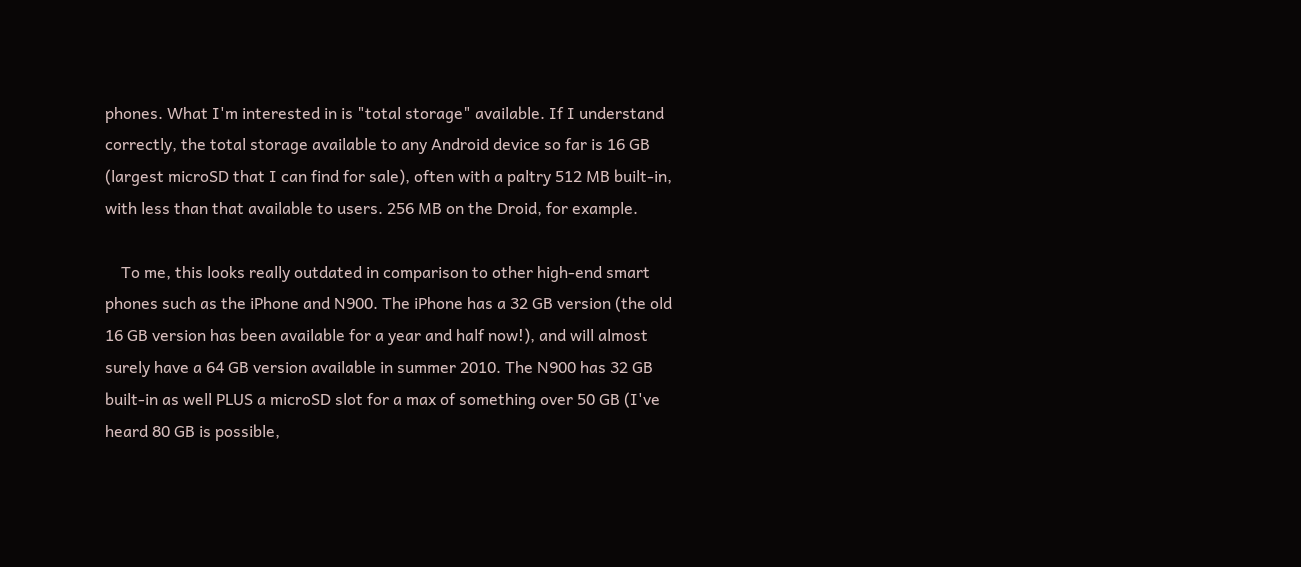phones. What I'm interested in is "total storage" available. If I understand correctly, the total storage available to any Android device so far is 16 GB (largest microSD that I can find for sale), often with a paltry 512 MB built-in, with less than that available to users. 256 MB on the Droid, for example.

    To me, this looks really outdated in comparison to other high-end smart phones such as the iPhone and N900. The iPhone has a 32 GB version (the old 16 GB version has been available for a year and half now!), and will almost surely have a 64 GB version available in summer 2010. The N900 has 32 GB built-in as well PLUS a microSD slot for a max of something over 50 GB (I've heard 80 GB is possible,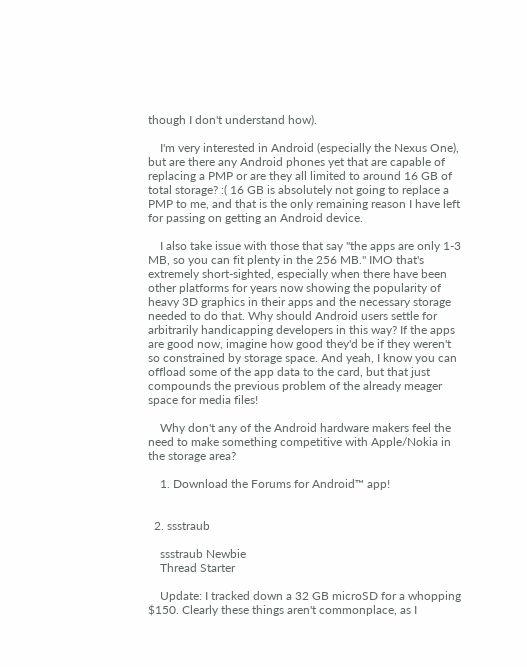though I don't understand how).

    I'm very interested in Android (especially the Nexus One), but are there any Android phones yet that are capable of replacing a PMP or are they all limited to around 16 GB of total storage? :( 16 GB is absolutely not going to replace a PMP to me, and that is the only remaining reason I have left for passing on getting an Android device.

    I also take issue with those that say "the apps are only 1-3 MB, so you can fit plenty in the 256 MB." IMO that's extremely short-sighted, especially when there have been other platforms for years now showing the popularity of heavy 3D graphics in their apps and the necessary storage needed to do that. Why should Android users settle for arbitrarily handicapping developers in this way? If the apps are good now, imagine how good they'd be if they weren't so constrained by storage space. And yeah, I know you can offload some of the app data to the card, but that just compounds the previous problem of the already meager space for media files!

    Why don't any of the Android hardware makers feel the need to make something competitive with Apple/Nokia in the storage area?

    1. Download the Forums for Android™ app!


  2. ssstraub

    ssstraub Newbie
    Thread Starter

    Update: I tracked down a 32 GB microSD for a whopping $150. Clearly these things aren't commonplace, as I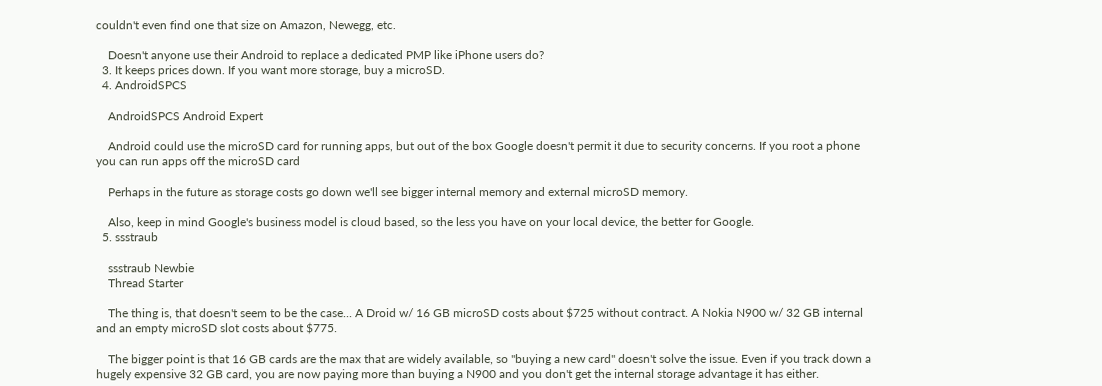couldn't even find one that size on Amazon, Newegg, etc.

    Doesn't anyone use their Android to replace a dedicated PMP like iPhone users do?
  3. It keeps prices down. If you want more storage, buy a microSD.
  4. AndroidSPCS

    AndroidSPCS Android Expert

    Android could use the microSD card for running apps, but out of the box Google doesn't permit it due to security concerns. If you root a phone you can run apps off the microSD card

    Perhaps in the future as storage costs go down we'll see bigger internal memory and external microSD memory.

    Also, keep in mind Google's business model is cloud based, so the less you have on your local device, the better for Google.
  5. ssstraub

    ssstraub Newbie
    Thread Starter

    The thing is, that doesn't seem to be the case... A Droid w/ 16 GB microSD costs about $725 without contract. A Nokia N900 w/ 32 GB internal and an empty microSD slot costs about $775.

    The bigger point is that 16 GB cards are the max that are widely available, so "buying a new card" doesn't solve the issue. Even if you track down a hugely expensive 32 GB card, you are now paying more than buying a N900 and you don't get the internal storage advantage it has either.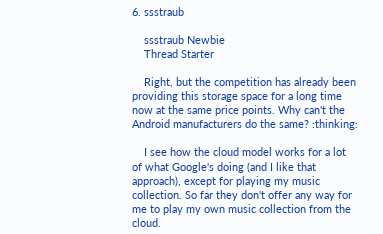6. ssstraub

    ssstraub Newbie
    Thread Starter

    Right, but the competition has already been providing this storage space for a long time now at the same price points. Why can't the Android manufacturers do the same? :thinking:

    I see how the cloud model works for a lot of what Google's doing (and I like that approach), except for playing my music collection. So far they don't offer any way for me to play my own music collection from the cloud.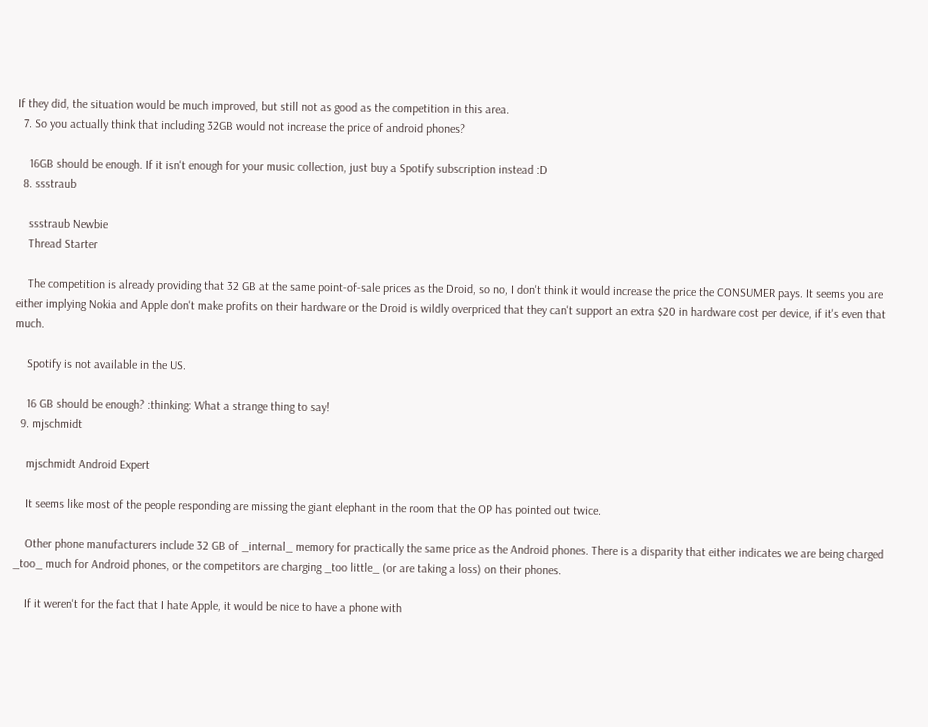If they did, the situation would be much improved, but still not as good as the competition in this area.
  7. So you actually think that including 32GB would not increase the price of android phones?

    16GB should be enough. If it isn't enough for your music collection, just buy a Spotify subscription instead :D
  8. ssstraub

    ssstraub Newbie
    Thread Starter

    The competition is already providing that 32 GB at the same point-of-sale prices as the Droid, so no, I don't think it would increase the price the CONSUMER pays. It seems you are either implying Nokia and Apple don't make profits on their hardware or the Droid is wildly overpriced that they can't support an extra $20 in hardware cost per device, if it's even that much.

    Spotify is not available in the US.

    16 GB should be enough? :thinking: What a strange thing to say!
  9. mjschmidt

    mjschmidt Android Expert

    It seems like most of the people responding are missing the giant elephant in the room that the OP has pointed out twice.

    Other phone manufacturers include 32 GB of _internal_ memory for practically the same price as the Android phones. There is a disparity that either indicates we are being charged _too_ much for Android phones, or the competitors are charging _too little_ (or are taking a loss) on their phones.

    If it weren't for the fact that I hate Apple, it would be nice to have a phone with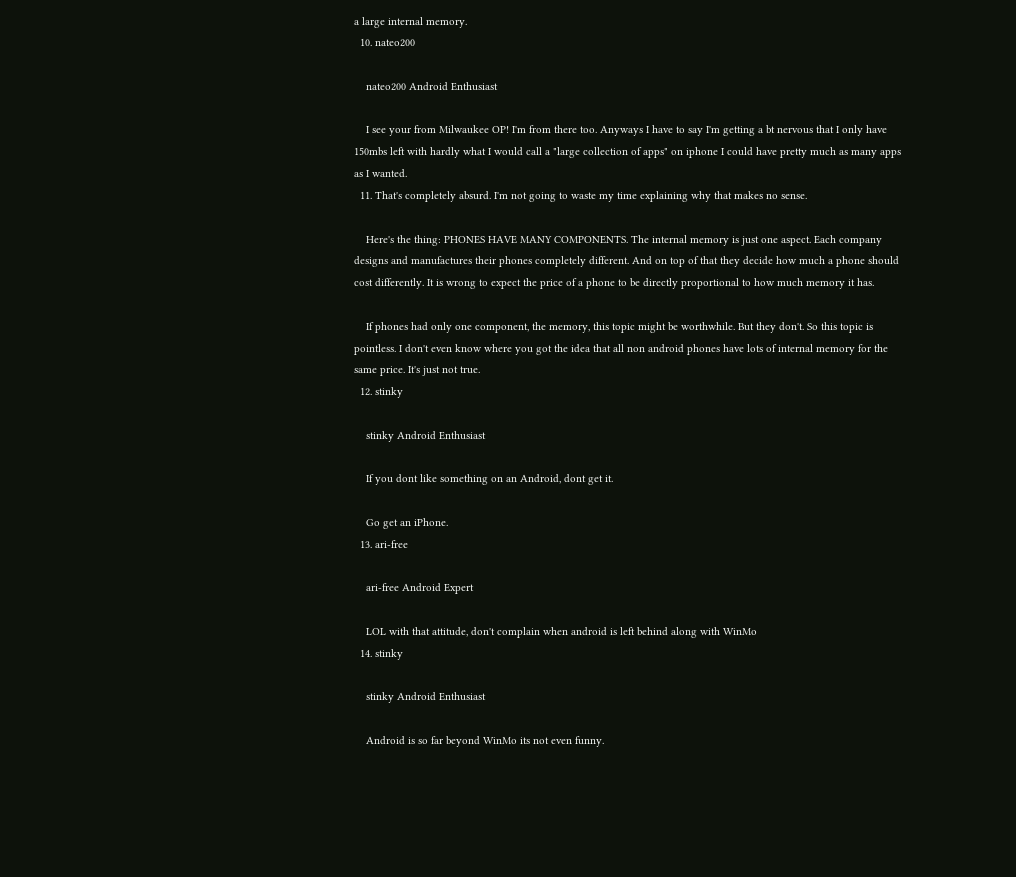a large internal memory.
  10. nateo200

    nateo200 Android Enthusiast

    I see your from Milwaukee OP! I'm from there too. Anyways I have to say I'm getting a bt nervous that I only have 150mbs left with hardly what I would call a "large collection of apps" on iphone I could have pretty much as many apps as I wanted.
  11. That's completely absurd. I'm not going to waste my time explaining why that makes no sense.

    Here's the thing: PHONES HAVE MANY COMPONENTS. The internal memory is just one aspect. Each company designs and manufactures their phones completely different. And on top of that they decide how much a phone should cost differently. It is wrong to expect the price of a phone to be directly proportional to how much memory it has.

    If phones had only one component, the memory, this topic might be worthwhile. But they don't. So this topic is pointless. I don't even know where you got the idea that all non android phones have lots of internal memory for the same price. It's just not true.
  12. stinky

    stinky Android Enthusiast

    If you dont like something on an Android, dont get it.

    Go get an iPhone.
  13. ari-free

    ari-free Android Expert

    LOL with that attitude, don't complain when android is left behind along with WinMo
  14. stinky

    stinky Android Enthusiast

    Android is so far beyond WinMo its not even funny.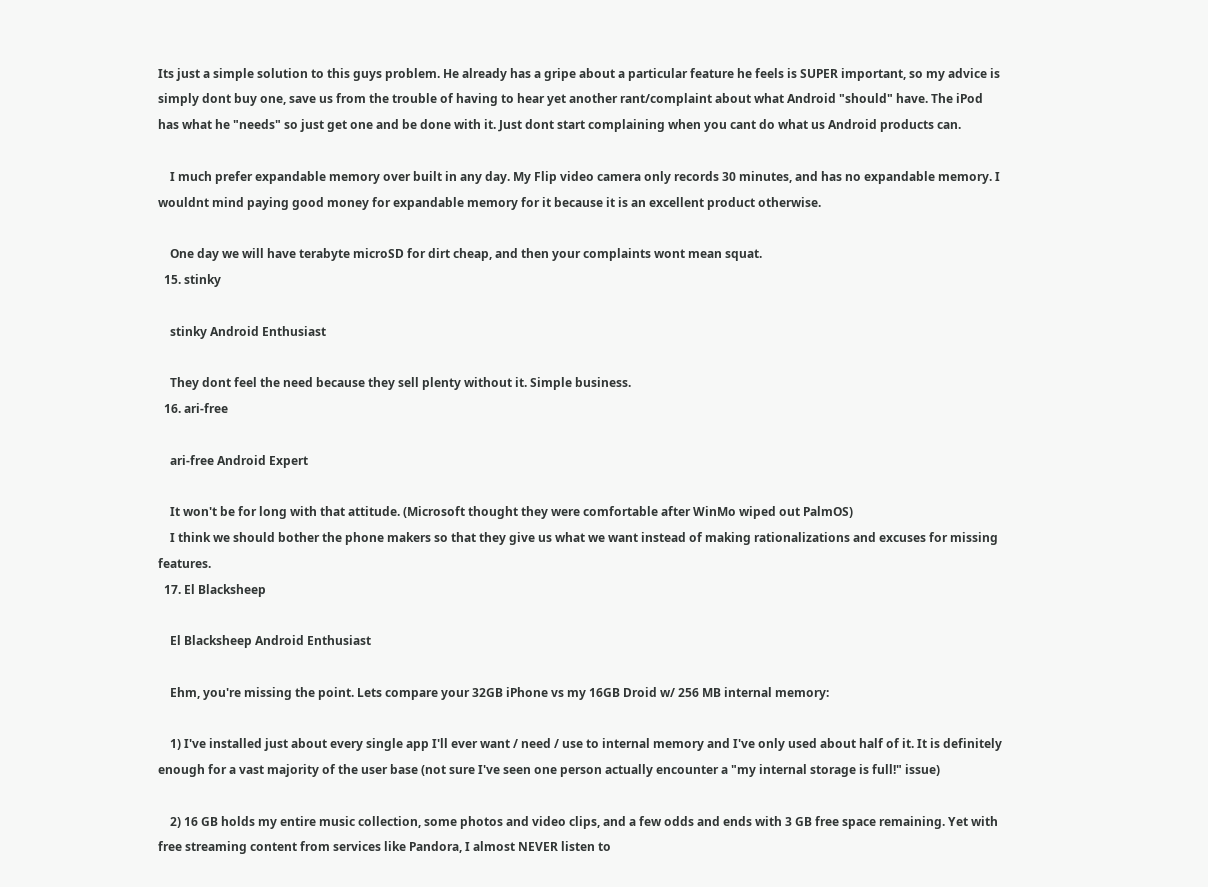Its just a simple solution to this guys problem. He already has a gripe about a particular feature he feels is SUPER important, so my advice is simply dont buy one, save us from the trouble of having to hear yet another rant/complaint about what Android "should" have. The iPod has what he "needs" so just get one and be done with it. Just dont start complaining when you cant do what us Android products can.

    I much prefer expandable memory over built in any day. My Flip video camera only records 30 minutes, and has no expandable memory. I wouldnt mind paying good money for expandable memory for it because it is an excellent product otherwise.

    One day we will have terabyte microSD for dirt cheap, and then your complaints wont mean squat.
  15. stinky

    stinky Android Enthusiast

    They dont feel the need because they sell plenty without it. Simple business.
  16. ari-free

    ari-free Android Expert

    It won't be for long with that attitude. (Microsoft thought they were comfortable after WinMo wiped out PalmOS)
    I think we should bother the phone makers so that they give us what we want instead of making rationalizations and excuses for missing features.
  17. El Blacksheep

    El Blacksheep Android Enthusiast

    Ehm, you're missing the point. Lets compare your 32GB iPhone vs my 16GB Droid w/ 256 MB internal memory:

    1) I've installed just about every single app I'll ever want / need / use to internal memory and I've only used about half of it. It is definitely enough for a vast majority of the user base (not sure I've seen one person actually encounter a "my internal storage is full!" issue)

    2) 16 GB holds my entire music collection, some photos and video clips, and a few odds and ends with 3 GB free space remaining. Yet with free streaming content from services like Pandora, I almost NEVER listen to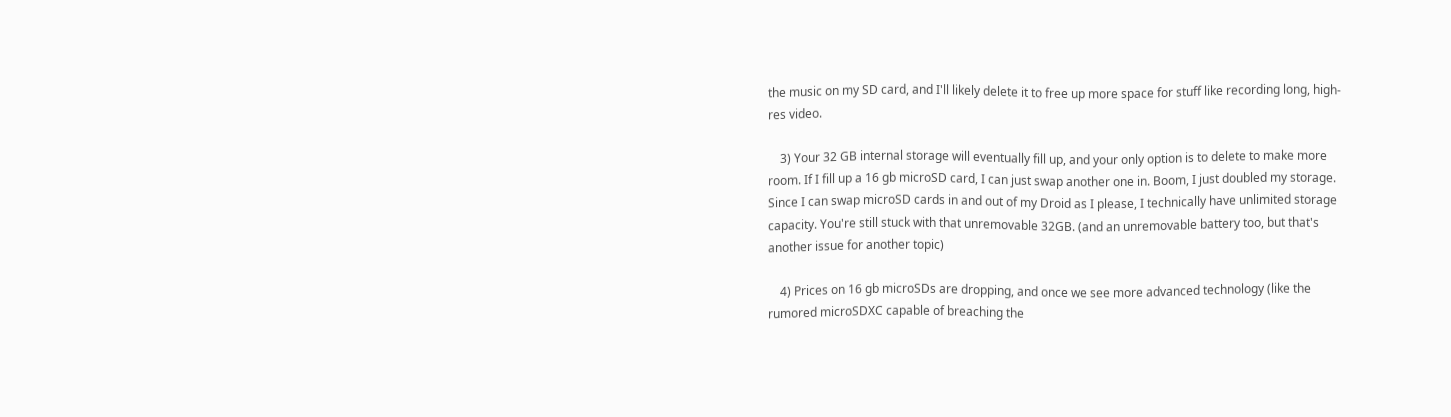the music on my SD card, and I'll likely delete it to free up more space for stuff like recording long, high-res video.

    3) Your 32 GB internal storage will eventually fill up, and your only option is to delete to make more room. If I fill up a 16 gb microSD card, I can just swap another one in. Boom, I just doubled my storage. Since I can swap microSD cards in and out of my Droid as I please, I technically have unlimited storage capacity. You're still stuck with that unremovable 32GB. (and an unremovable battery too, but that's another issue for another topic)

    4) Prices on 16 gb microSDs are dropping, and once we see more advanced technology (like the rumored microSDXC capable of breaching the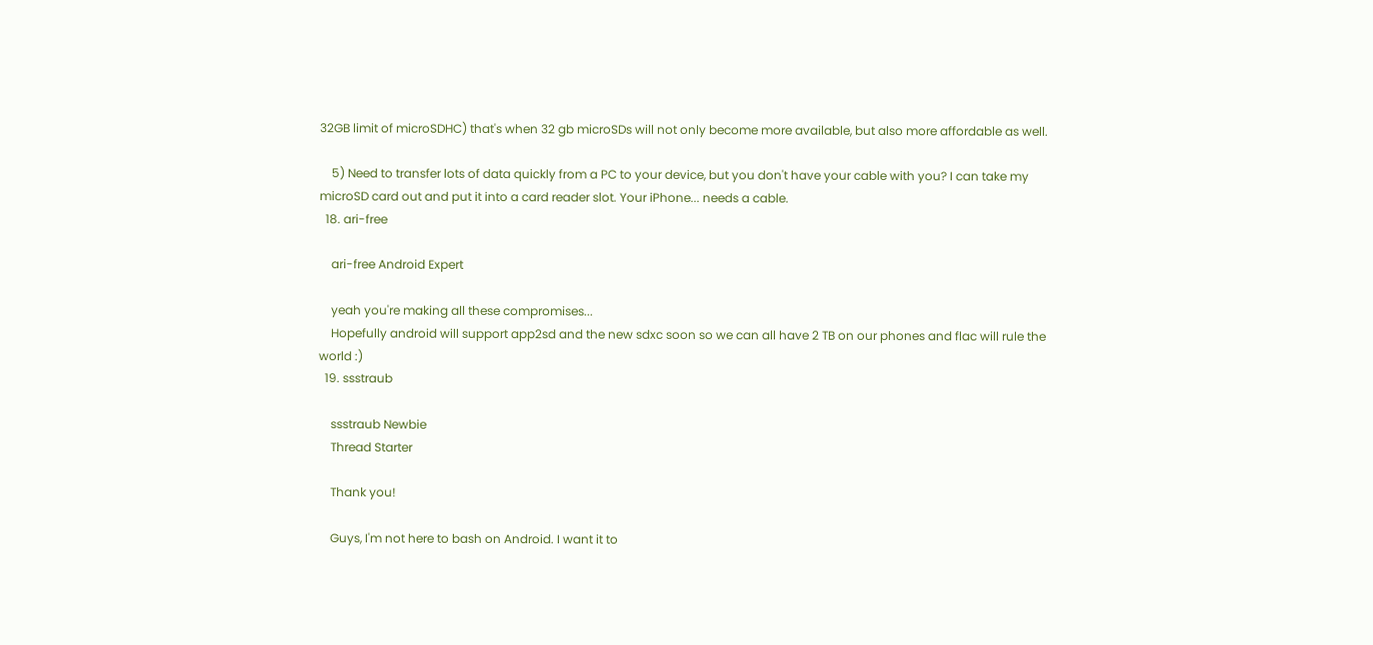32GB limit of microSDHC) that's when 32 gb microSDs will not only become more available, but also more affordable as well.

    5) Need to transfer lots of data quickly from a PC to your device, but you don't have your cable with you? I can take my microSD card out and put it into a card reader slot. Your iPhone... needs a cable.
  18. ari-free

    ari-free Android Expert

    yeah you're making all these compromises...
    Hopefully android will support app2sd and the new sdxc soon so we can all have 2 TB on our phones and flac will rule the world :)
  19. ssstraub

    ssstraub Newbie
    Thread Starter

    Thank you!

    Guys, I'm not here to bash on Android. I want it to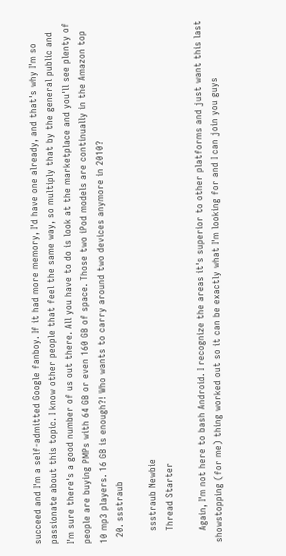succeed and I'm a self-admitted Google fanboy. If it had more memory, I'd have one already, and that's why I'm so passionate about this topic. I know other people that feel the same way, so multiply that by the general public and I'm sure there's a good number of us out there. All you have to do is look at the marketplace and you'll see plenty of people are buying PMPs with 64 GB or even 160 GB of space. Those two iPod models are continually in the Amazon top 10 mp3 players. 16 GB is enough?! Who wants to carry around two devices anymore in 2010?
  20. ssstraub

    ssstraub Newbie
    Thread Starter

    Again, I'm not here to bash Android. I recognize the areas it's superior to other platforms and just want this last showstopping (for me) thing worked out so it can be exactly what I'm looking for and I can join you guys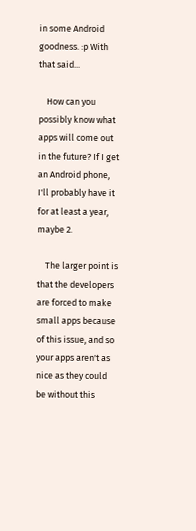in some Android goodness. :p With that said...

    How can you possibly know what apps will come out in the future? If I get an Android phone, I'll probably have it for at least a year, maybe 2.

    The larger point is that the developers are forced to make small apps because of this issue, and so your apps aren't as nice as they could be without this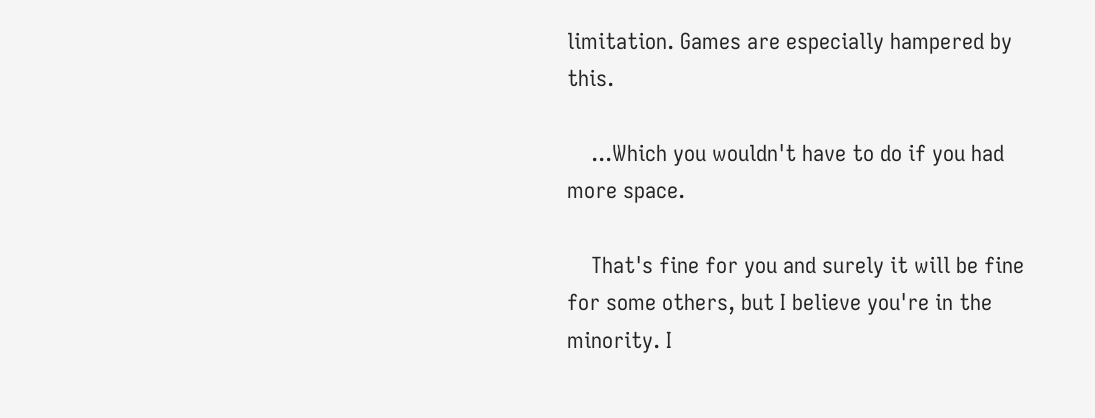limitation. Games are especially hampered by this.

    ...Which you wouldn't have to do if you had more space.

    That's fine for you and surely it will be fine for some others, but I believe you're in the minority. I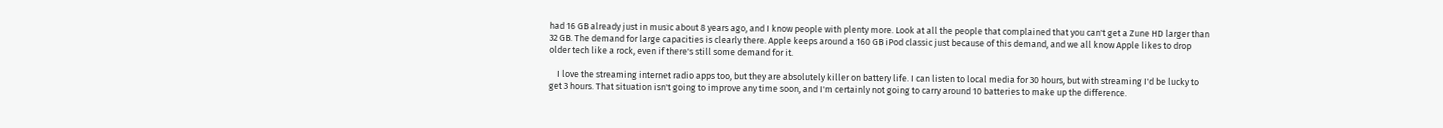had 16 GB already just in music about 8 years ago, and I know people with plenty more. Look at all the people that complained that you can't get a Zune HD larger than 32 GB. The demand for large capacities is clearly there. Apple keeps around a 160 GB iPod classic just because of this demand, and we all know Apple likes to drop older tech like a rock, even if there's still some demand for it.

    I love the streaming internet radio apps too, but they are absolutely killer on battery life. I can listen to local media for 30 hours, but with streaming I'd be lucky to get 3 hours. That situation isn't going to improve any time soon, and I'm certainly not going to carry around 10 batteries to make up the difference.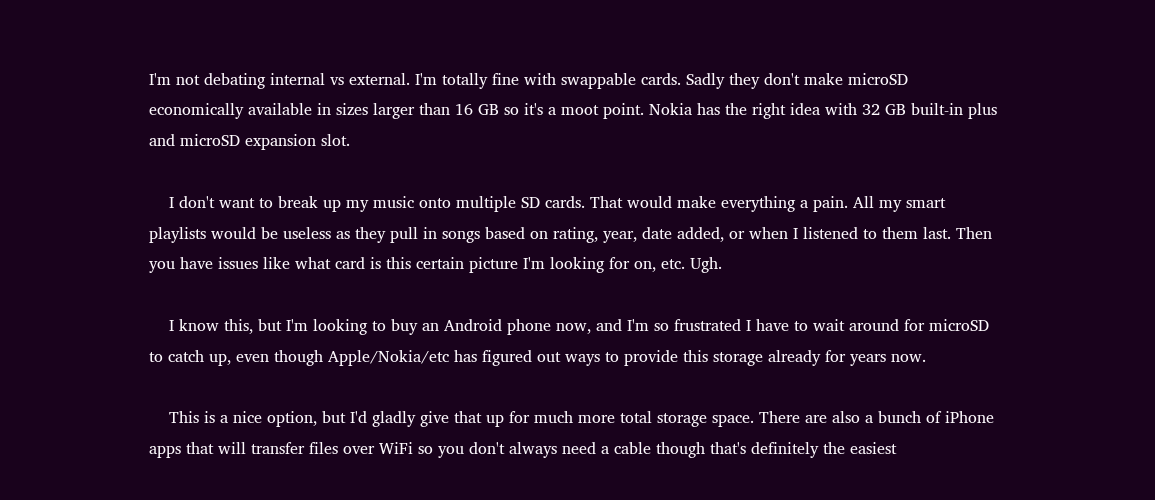I'm not debating internal vs external. I'm totally fine with swappable cards. Sadly they don't make microSD economically available in sizes larger than 16 GB so it's a moot point. Nokia has the right idea with 32 GB built-in plus and microSD expansion slot.

    I don't want to break up my music onto multiple SD cards. That would make everything a pain. All my smart playlists would be useless as they pull in songs based on rating, year, date added, or when I listened to them last. Then you have issues like what card is this certain picture I'm looking for on, etc. Ugh.

    I know this, but I'm looking to buy an Android phone now, and I'm so frustrated I have to wait around for microSD to catch up, even though Apple/Nokia/etc has figured out ways to provide this storage already for years now.

    This is a nice option, but I'd gladly give that up for much more total storage space. There are also a bunch of iPhone apps that will transfer files over WiFi so you don't always need a cable though that's definitely the easiest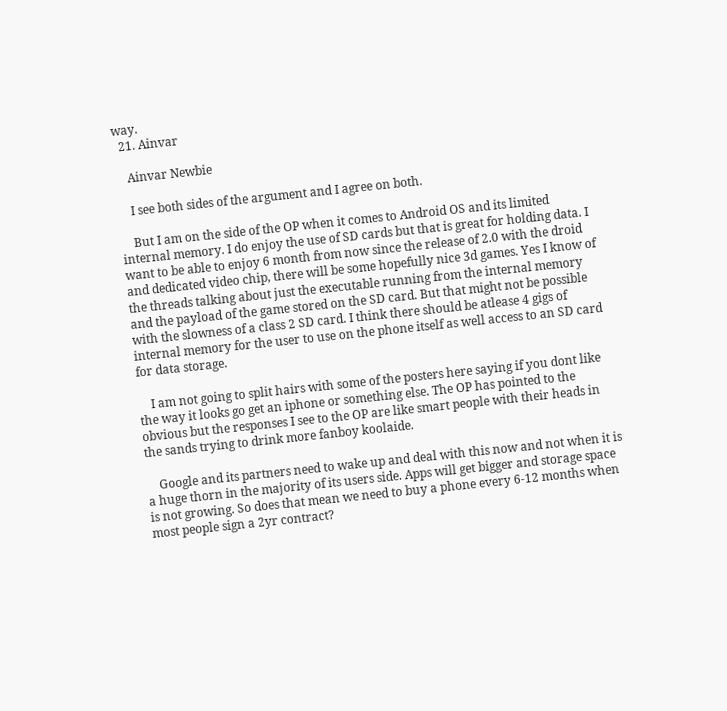way.
  21. Ainvar

    Ainvar Newbie

    I see both sides of the argument and I agree on both.

    But I am on the side of the OP when it comes to Android OS and its limited internal memory. I do enjoy the use of SD cards but that is great for holding data. I want to be able to enjoy 6 month from now since the release of 2.0 with the droid and dedicated video chip, there will be some hopefully nice 3d games. Yes I know of the threads talking about just the executable running from the internal memory and the payload of the game stored on the SD card. But that might not be possible with the slowness of a class 2 SD card. I think there should be atlease 4 gigs of internal memory for the user to use on the phone itself as well access to an SD card for data storage.

    I am not going to split hairs with some of the posters here saying if you dont like the way it looks go get an iphone or something else. The OP has pointed to the obvious but the responses I see to the OP are like smart people with their heads in the sands trying to drink more fanboy koolaide.

    Google and its partners need to wake up and deal with this now and not when it is a huge thorn in the majority of its users side. Apps will get bigger and storage space is not growing. So does that mean we need to buy a phone every 6-12 months when most people sign a 2yr contract?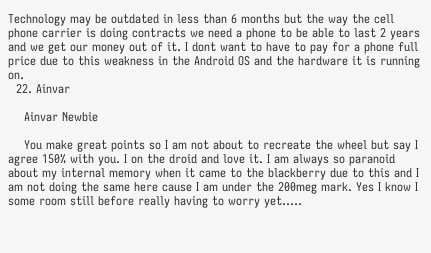Technology may be outdated in less than 6 months but the way the cell phone carrier is doing contracts we need a phone to be able to last 2 years and we get our money out of it. I dont want to have to pay for a phone full price due to this weakness in the Android OS and the hardware it is running on.
  22. Ainvar

    Ainvar Newbie

    You make great points so I am not about to recreate the wheel but say I agree 150% with you. I on the droid and love it. I am always so paranoid about my internal memory when it came to the blackberry due to this and I am not doing the same here cause I am under the 200meg mark. Yes I know I some room still before really having to worry yet.....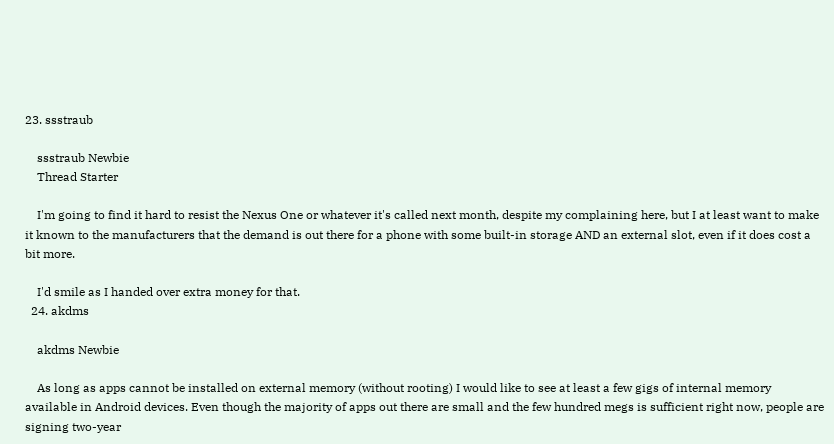23. ssstraub

    ssstraub Newbie
    Thread Starter

    I'm going to find it hard to resist the Nexus One or whatever it's called next month, despite my complaining here, but I at least want to make it known to the manufacturers that the demand is out there for a phone with some built-in storage AND an external slot, even if it does cost a bit more.

    I'd smile as I handed over extra money for that.
  24. akdms

    akdms Newbie

    As long as apps cannot be installed on external memory (without rooting) I would like to see at least a few gigs of internal memory available in Android devices. Even though the majority of apps out there are small and the few hundred megs is sufficient right now, people are signing two-year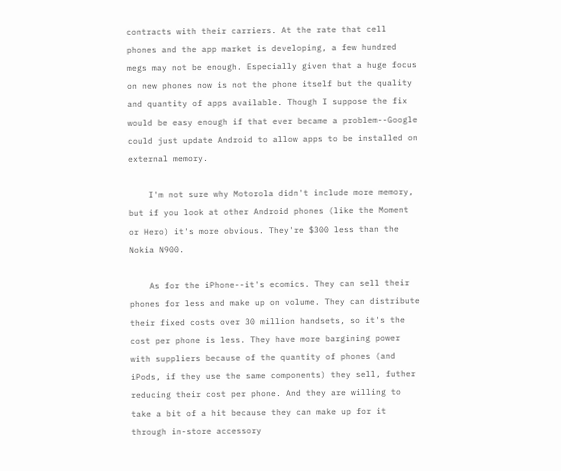contracts with their carriers. At the rate that cell phones and the app market is developing, a few hundred megs may not be enough. Especially given that a huge focus on new phones now is not the phone itself but the quality and quantity of apps available. Though I suppose the fix would be easy enough if that ever became a problem--Google could just update Android to allow apps to be installed on external memory.

    I'm not sure why Motorola didn't include more memory, but if you look at other Android phones (like the Moment or Hero) it's more obvious. They're $300 less than the Nokia N900.

    As for the iPhone--it's ecomics. They can sell their phones for less and make up on volume. They can distribute their fixed costs over 30 million handsets, so it's the cost per phone is less. They have more bargining power with suppliers because of the quantity of phones (and iPods, if they use the same components) they sell, futher reducing their cost per phone. And they are willing to take a bit of a hit because they can make up for it through in-store accessory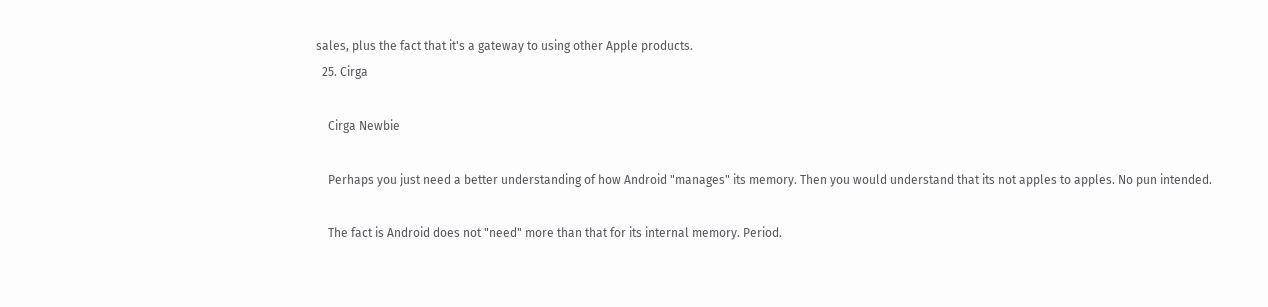sales, plus the fact that it's a gateway to using other Apple products.
  25. Cirga

    Cirga Newbie

    Perhaps you just need a better understanding of how Android "manages" its memory. Then you would understand that its not apples to apples. No pun intended.

    The fact is Android does not "need" more than that for its internal memory. Period.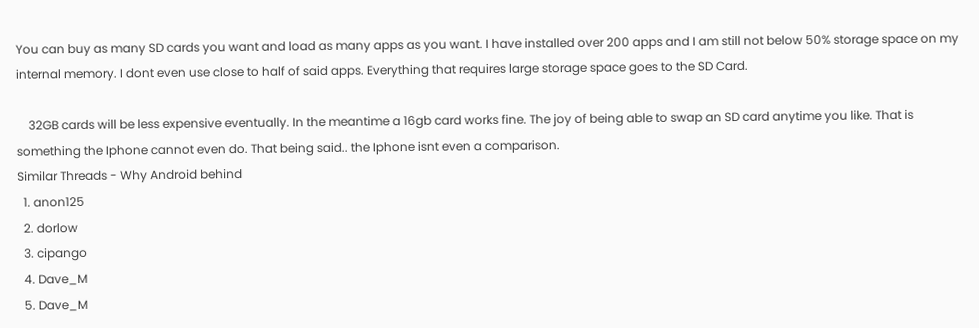You can buy as many SD cards you want and load as many apps as you want. I have installed over 200 apps and I am still not below 50% storage space on my internal memory. I dont even use close to half of said apps. Everything that requires large storage space goes to the SD Card.

    32GB cards will be less expensive eventually. In the meantime a 16gb card works fine. The joy of being able to swap an SD card anytime you like. That is something the Iphone cannot even do. That being said.. the Iphone isnt even a comparison.
Similar Threads - Why Android behind
  1. anon125
  2. dorlow
  3. cipango
  4. Dave_M
  5. Dave_M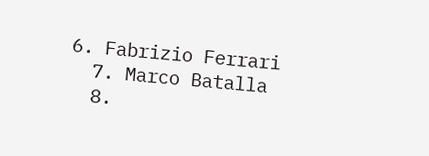6. Fabrizio Ferrari
  7. Marco Batalla
  8.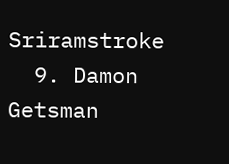Sriramstroke
  9. Damon Getsman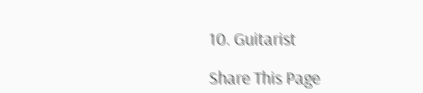10. Guitarist

Share This Page